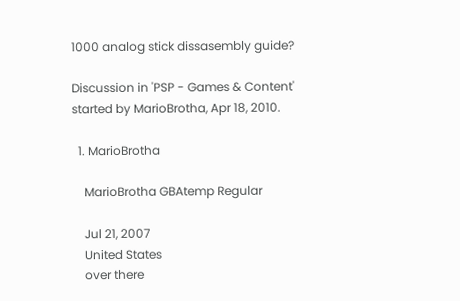1000 analog stick dissasembly guide?

Discussion in 'PSP - Games & Content' started by MarioBrotha, Apr 18, 2010.

  1. MarioBrotha

    MarioBrotha GBAtemp Regular

    Jul 21, 2007
    United States
    over there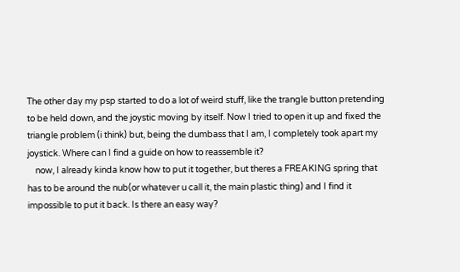The other day my psp started to do a lot of weird stuff, like the trangle button pretending to be held down, and the joystic moving by itself. Now I tried to open it up and fixed the triangle problem (i think) but, being the dumbass that I am, I completely took apart my joystick. Where can I find a guide on how to reassemble it?
    now, I already kinda know how to put it together, but theres a FREAKING spring that has to be around the nub(or whatever u call it, the main plastic thing) and I find it impossible to put it back. Is there an easy way?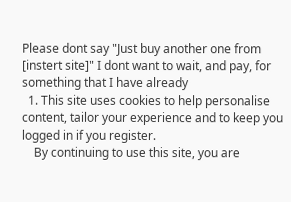Please dont say "Just buy another one from [instert site]" I dont want to wait, and pay, for something that I have already
  1. This site uses cookies to help personalise content, tailor your experience and to keep you logged in if you register.
    By continuing to use this site, you are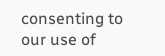consenting to our use of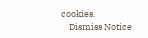cookies.
    Dismiss Notice